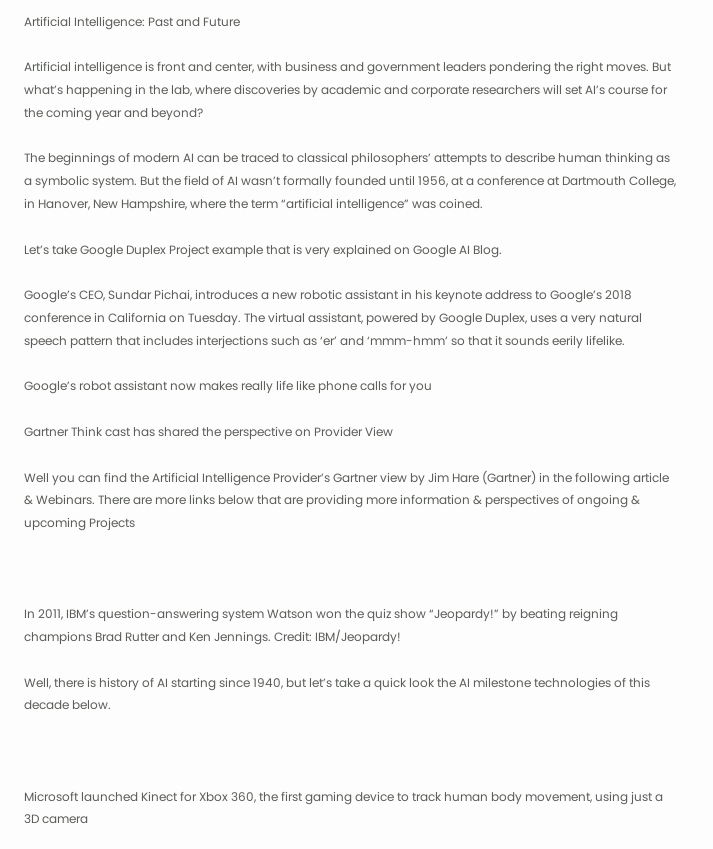Artificial Intelligence: Past and Future

Artificial intelligence is front and center, with business and government leaders pondering the right moves. But what’s happening in the lab, where discoveries by academic and corporate researchers will set AI’s course for the coming year and beyond?

The beginnings of modern AI can be traced to classical philosophers’ attempts to describe human thinking as a symbolic system. But the field of AI wasn’t formally founded until 1956, at a conference at Dartmouth College, in Hanover, New Hampshire, where the term “artificial intelligence” was coined.

Let’s take Google Duplex Project example that is very explained on Google AI Blog.

Google’s CEO, Sundar Pichai, introduces a new robotic assistant in his keynote address to Google’s 2018 conference in California on Tuesday. The virtual assistant, powered by Google Duplex, uses a very natural speech pattern that includes interjections such as ‘er’ and ‘mmm-hmm’ so that it sounds eerily lifelike.

Google’s robot assistant now makes really life like phone calls for you

Gartner Think cast has shared the perspective on Provider View

Well you can find the Artificial Intelligence Provider’s Gartner view by Jim Hare (Gartner) in the following article & Webinars. There are more links below that are providing more information & perspectives of ongoing & upcoming Projects



In 2011, IBM’s question-answering system Watson won the quiz show “Jeopardy!” by beating reigning champions Brad Rutter and Ken Jennings. Credit: IBM/Jeopardy!

Well, there is history of AI starting since 1940, but let’s take a quick look the AI milestone technologies of this decade below.



Microsoft launched Kinect for Xbox 360, the first gaming device to track human body movement, using just a 3D camera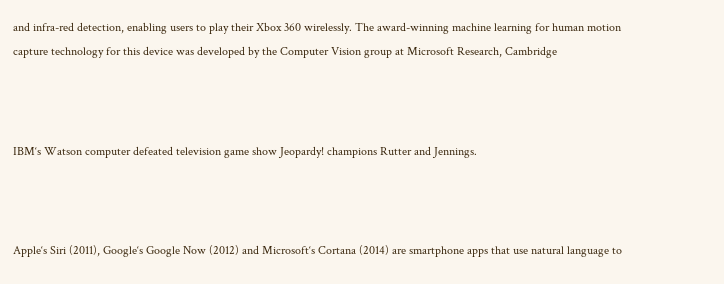and infra-red detection, enabling users to play their Xbox 360 wirelessly. The award-winning machine learning for human motion capture technology for this device was developed by the Computer Vision group at Microsoft Research, Cambridge



IBM‘s Watson computer defeated television game show Jeopardy! champions Rutter and Jennings.



Apple‘s Siri (2011), Google‘s Google Now (2012) and Microsoft‘s Cortana (2014) are smartphone apps that use natural language to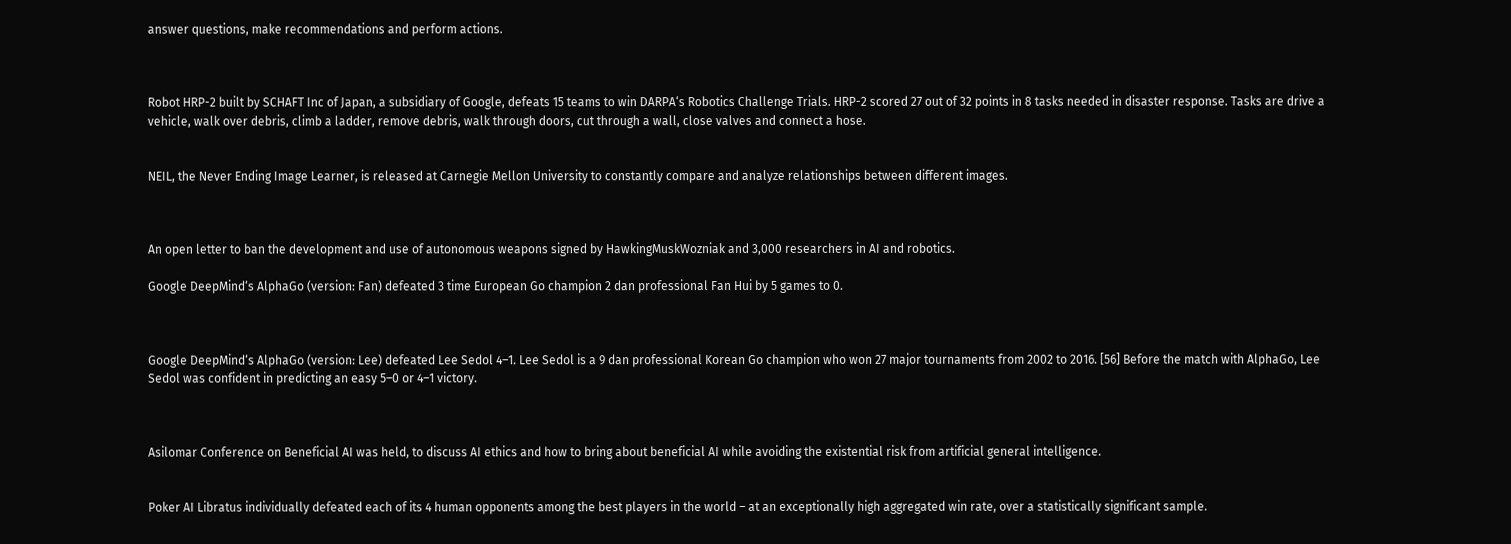answer questions, make recommendations and perform actions.



Robot HRP-2 built by SCHAFT Inc of Japan, a subsidiary of Google, defeats 15 teams to win DARPA‘s Robotics Challenge Trials. HRP-2 scored 27 out of 32 points in 8 tasks needed in disaster response. Tasks are drive a vehicle, walk over debris, climb a ladder, remove debris, walk through doors, cut through a wall, close valves and connect a hose.


NEIL, the Never Ending Image Learner, is released at Carnegie Mellon University to constantly compare and analyze relationships between different images.



An open letter to ban the development and use of autonomous weapons signed by HawkingMuskWozniak and 3,000 researchers in AI and robotics.

Google DeepMind‘s AlphaGo (version: Fan) defeated 3 time European Go champion 2 dan professional Fan Hui by 5 games to 0.



Google DeepMind‘s AlphaGo (version: Lee) defeated Lee Sedol 4–1. Lee Sedol is a 9 dan professional Korean Go champion who won 27 major tournaments from 2002 to 2016. [56] Before the match with AlphaGo, Lee Sedol was confident in predicting an easy 5–0 or 4–1 victory.



Asilomar Conference on Beneficial AI was held, to discuss AI ethics and how to bring about beneficial AI while avoiding the existential risk from artificial general intelligence.


Poker AI Libratus individually defeated each of its 4 human opponents among the best players in the world – at an exceptionally high aggregated win rate, over a statistically significant sample.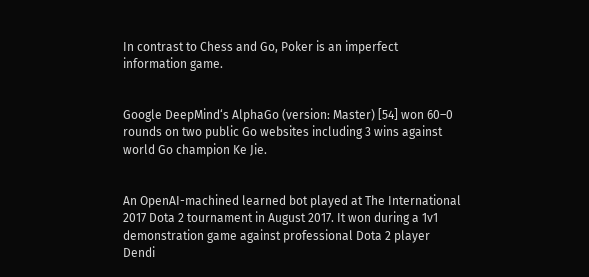In contrast to Chess and Go, Poker is an imperfect information game.


Google DeepMind‘s AlphaGo (version: Master) [54] won 60–0 rounds on two public Go websites including 3 wins against world Go champion Ke Jie.


An OpenAI-machined learned bot played at The International 2017 Dota 2 tournament in August 2017. It won during a 1v1 demonstration game against professional Dota 2 player Dendi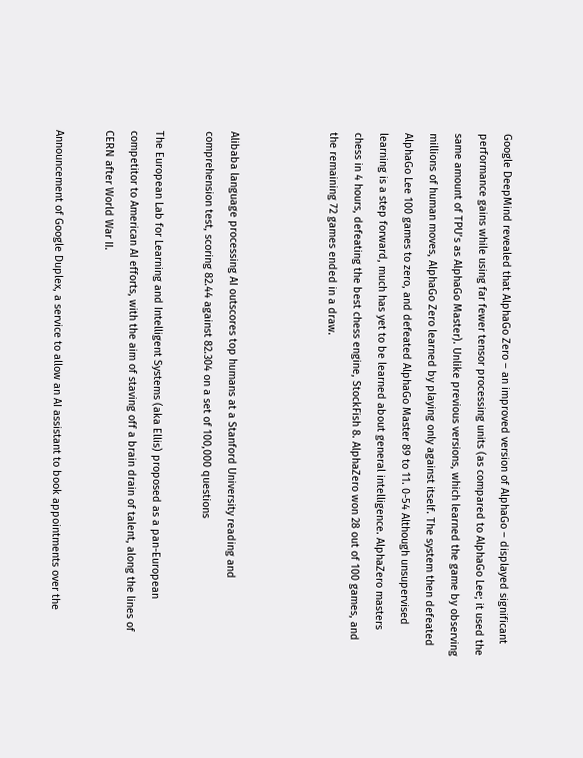Google DeepMind revealed that AlphaGo Zero – an improved version of AlphaGo – displayed significant performance gains while using far fewer tensor processing units (as compared to AlphaGo Lee; it used the same amount of TPU’s as AlphaGo Master). Unlike previous versions, which learned the game by observing millions of human moves, AlphaGo Zero learned by playing only against itself. The system then defeated AlphaGo Lee 100 games to zero, and defeated AlphaGo Master 89 to 11. 0-54 Although unsupervised learning is a step forward, much has yet to be learned about general intelligence. AlphaZero masters chess in 4 hours, defeating the best chess engine, StockFish 8. AlphaZero won 28 out of 100 games, and the remaining 72 games ended in a draw.



Alibaba language processing AI outscores top humans at a Stanford University reading and comprehension test, scoring 82.44 against 82.304 on a set of 100,000 questions

The European Lab for Learning and Intelligent Systems (aka Ellis) proposed as a pan-European competitor to American AI efforts, with the aim of staving off a brain drain of talent, along the lines of CERN after World War II.

Announcement of Google Duplex, a service to allow an AI assistant to book appointments over the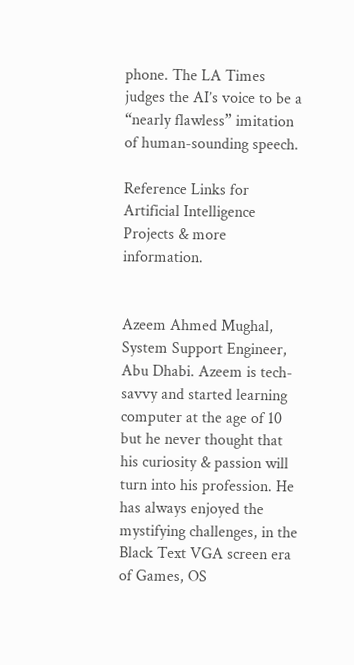phone. The LA Times judges the AI’s voice to be a “nearly flawless” imitation of human-sounding speech.

Reference Links for Artificial Intelligence Projects & more information.


Azeem Ahmed Mughal, System Support Engineer, Abu Dhabi. Azeem is tech-savvy and started learning computer at the age of 10 but he never thought that his curiosity & passion will turn into his profession. He has always enjoyed the mystifying challenges, in the Black Text VGA screen era of Games, OS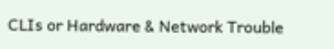CLIs or Hardware & Network Trouble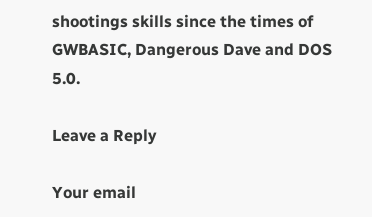shootings skills since the times of GWBASIC, Dangerous Dave and DOS 5.0.

Leave a Reply

Your email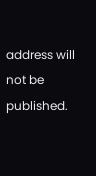address will not be published.